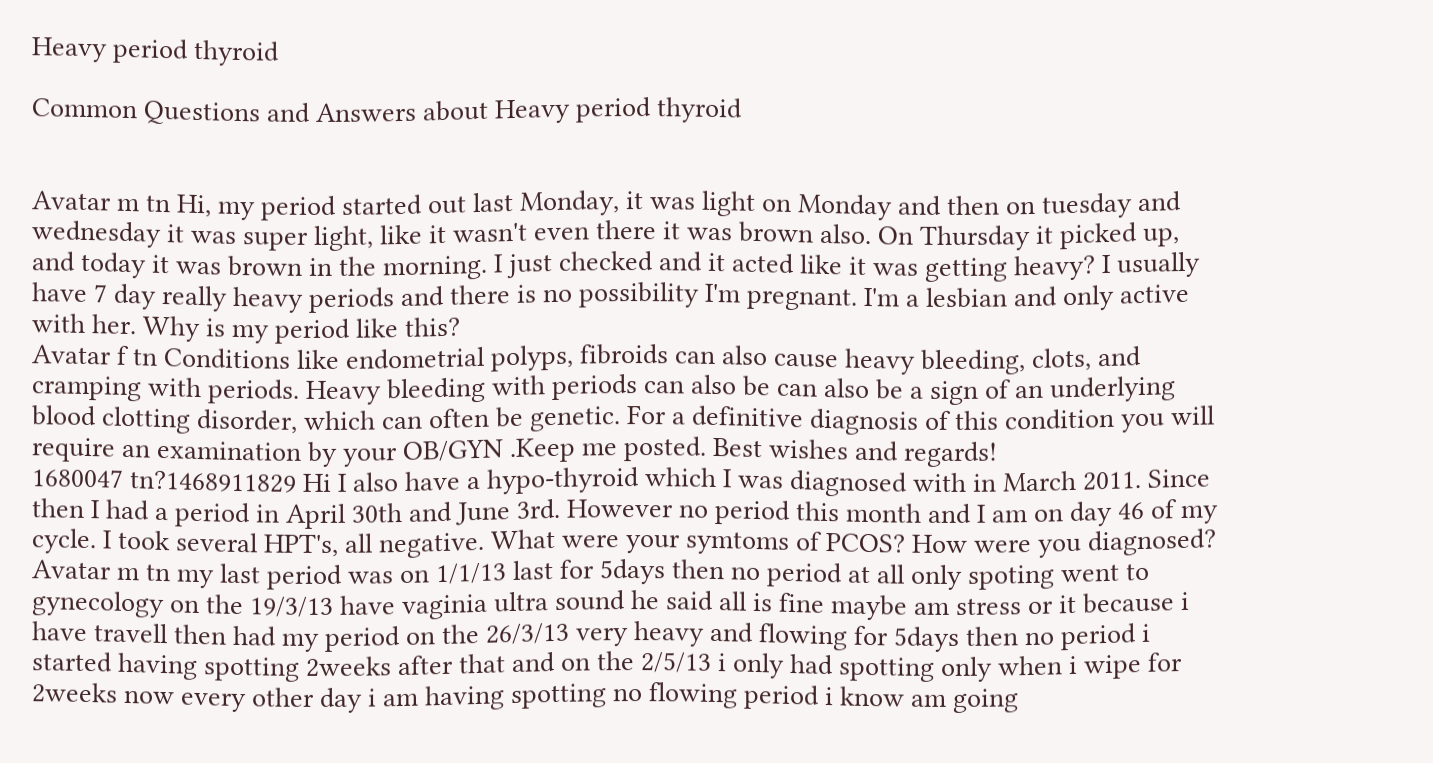Heavy period thyroid

Common Questions and Answers about Heavy period thyroid


Avatar m tn Hi, my period started out last Monday, it was light on Monday and then on tuesday and wednesday it was super light, like it wasn't even there it was brown also. On Thursday it picked up, and today it was brown in the morning. I just checked and it acted like it was getting heavy? I usually have 7 day really heavy periods and there is no possibility I'm pregnant. I'm a lesbian and only active with her. Why is my period like this?
Avatar f tn Conditions like endometrial polyps, fibroids can also cause heavy bleeding, clots, and cramping with periods. Heavy bleeding with periods can also be can also be a sign of an underlying blood clotting disorder, which can often be genetic. For a definitive diagnosis of this condition you will require an examination by your OB/GYN .Keep me posted. Best wishes and regards!
1680047 tn?1468911829 Hi I also have a hypo-thyroid which I was diagnosed with in March 2011. Since then I had a period in April 30th and June 3rd. However no period this month and I am on day 46 of my cycle. I took several HPT's, all negative. What were your symtoms of PCOS? How were you diagnosed?
Avatar m tn my last period was on 1/1/13 last for 5days then no period at all only spoting went to gynecology on the 19/3/13 have vaginia ultra sound he said all is fine maybe am stress or it because i have travell then had my period on the 26/3/13 very heavy and flowing for 5days then no period i started having spotting 2weeks after that and on the 2/5/13 i only had spotting only when i wipe for 2weeks now every other day i am having spotting no flowing period i know am going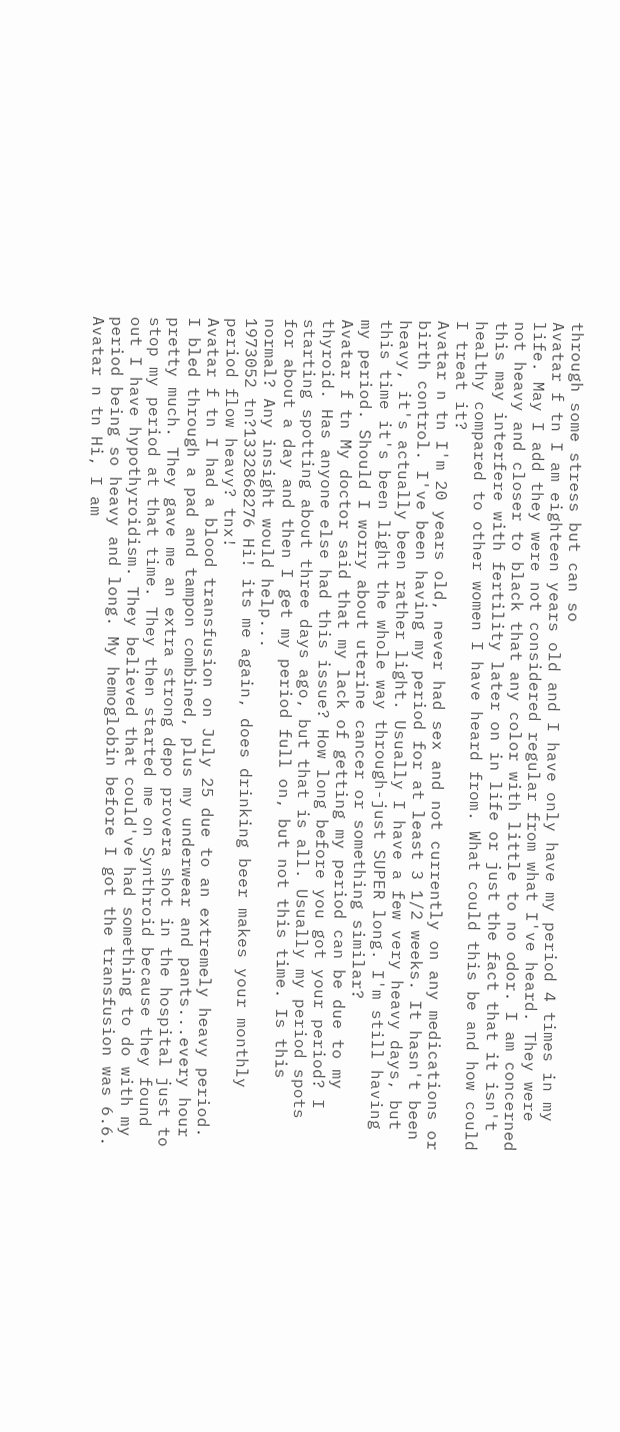through some stress but can so
Avatar f tn I am eighteen years old and I have only have my period 4 times in my life. May I add they were not considered regular from what I've heard. They were not heavy and closer to black that any color with little to no odor. I am concerned this may interfere with fertility later on in life or just the fact that it isn't healthy compared to other women I have heard from. What could this be and how could I treat it?
Avatar n tn I'm 20 years old, never had sex and not currently on any medications or birth control. I've been having my period for at least 3 1/2 weeks. It hasn't been heavy, it's actually been rather light. Usually I have a few very heavy days, but this time it's been light the whole way through-just SUPER long. I'm still having my period. Should I worry about uterine cancer or something similar?
Avatar f tn My doctor said that my lack of getting my period can be due to my thyroid. Has anyone else had this issue? How long before you got your period? I starting spotting about three days ago, but that is all. Usually my period spots for about a day and then I get my period full on, but not this time. Is this normal? Any insight would help...
1973052 tn?1332868276 Hi! its me again, does drinking beer makes your monthly period flow heavy? tnx!
Avatar f tn I had a blood transfusion on July 25 due to an extremely heavy period. I bled through a pad and tampon combined, plus my underwear and pants...every hour pretty much. They gave me an extra strong depo provera shot in the hospital just to stop my period at that time. They then started me on Synthroid because they found out I have hypothyroidism. They believed that could've had something to do with my period being so heavy and long. My hemoglobin before I got the transfusion was 6.6.
Avatar n tn Hi, I am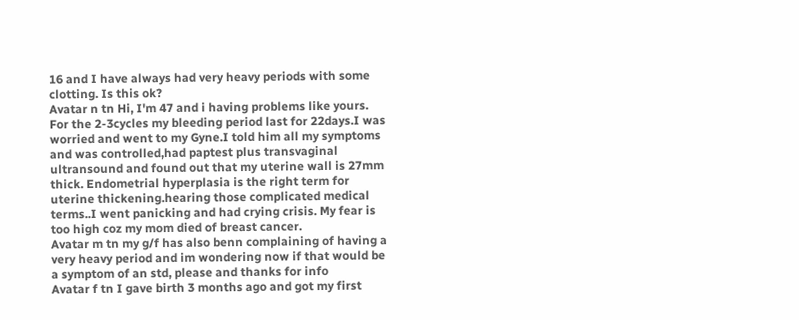16 and I have always had very heavy periods with some clotting. Is this ok?
Avatar n tn Hi, I'm 47 and i having problems like yours. For the 2-3cycles my bleeding period last for 22days.I was worried and went to my Gyne.I told him all my symptoms and was controlled,had paptest plus transvaginal ultransound and found out that my uterine wall is 27mm thick. Endometrial hyperplasia is the right term for uterine thickening.hearing those complicated medical terms..I went panicking and had crying crisis. My fear is too high coz my mom died of breast cancer.
Avatar m tn my g/f has also benn complaining of having a very heavy period and im wondering now if that would be a symptom of an std, please and thanks for info
Avatar f tn I gave birth 3 months ago and got my first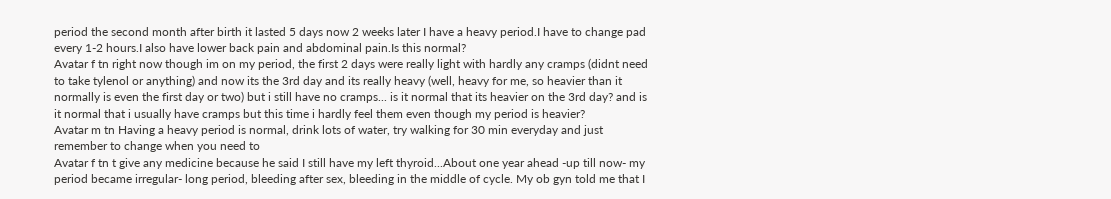period the second month after birth it lasted 5 days now 2 weeks later I have a heavy period.I have to change pad every 1-2 hours.I also have lower back pain and abdominal pain.Is this normal?
Avatar f tn right now though im on my period, the first 2 days were really light with hardly any cramps (didnt need to take tylenol or anything) and now its the 3rd day and its really heavy (well, heavy for me, so heavier than it normally is even the first day or two) but i still have no cramps... is it normal that its heavier on the 3rd day? and is it normal that i usually have cramps but this time i hardly feel them even though my period is heavier?
Avatar m tn Having a heavy period is normal, drink lots of water, try walking for 30 min everyday and just remember to change when you need to
Avatar f tn t give any medicine because he said I still have my left thyroid...About one year ahead -up till now- my period became irregular- long period, bleeding after sex, bleeding in the middle of cycle. My ob gyn told me that I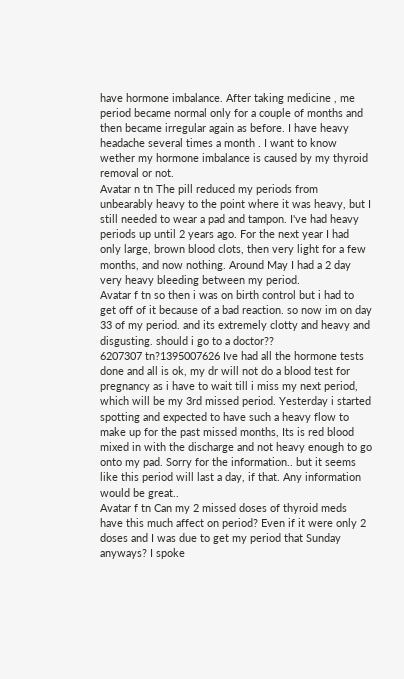have hormone imbalance. After taking medicine , me period became normal only for a couple of months and then became irregular again as before. I have heavy headache several times a month . I want to know wether my hormone imbalance is caused by my thyroid removal or not.
Avatar n tn The pill reduced my periods from unbearably heavy to the point where it was heavy, but I still needed to wear a pad and tampon. I've had heavy periods up until 2 years ago. For the next year I had only large, brown blood clots, then very light for a few months, and now nothing. Around May I had a 2 day very heavy bleeding between my period.
Avatar f tn so then i was on birth control but i had to get off of it because of a bad reaction. so now im on day 33 of my period. and its extremely clotty and heavy and disgusting. should i go to a doctor??
6207307 tn?1395007626 Ive had all the hormone tests done and all is ok, my dr will not do a blood test for pregnancy as i have to wait till i miss my next period, which will be my 3rd missed period. Yesterday i started spotting and expected to have such a heavy flow to make up for the past missed months, Its is red blood mixed in with the discharge and not heavy enough to go onto my pad. Sorry for the information.. but it seems like this period will last a day, if that. Any information would be great..
Avatar f tn Can my 2 missed doses of thyroid meds have this much affect on period? Even if it were only 2 doses and I was due to get my period that Sunday anyways? I spoke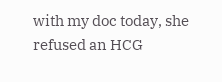with my doc today, she refused an HCG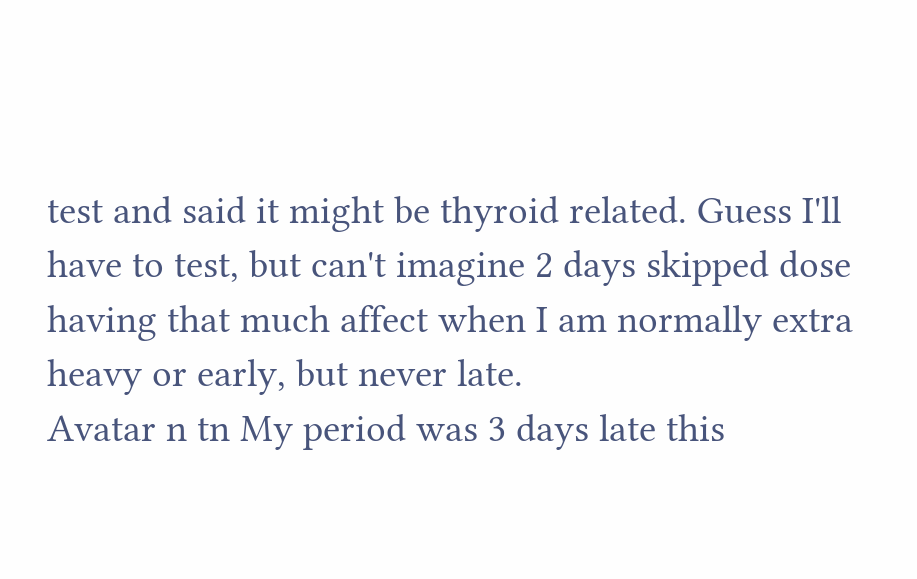test and said it might be thyroid related. Guess I'll have to test, but can't imagine 2 days skipped dose having that much affect when I am normally extra heavy or early, but never late.
Avatar n tn My period was 3 days late this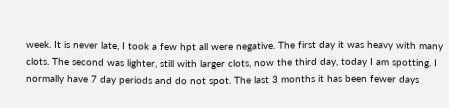week. It is never late, I took a few hpt all were negative. The first day it was heavy with many clots. The second was lighter, still with larger clots, now the third day, today I am spotting. I normally have 7 day periods and do not spot. The last 3 months it has been fewer days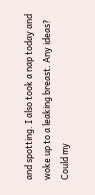and spotting. I also took a nap today and woke up to a leaking breast. Any ideas? Could my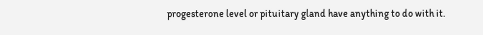progesterone level or pituitary gland have anything to do with it.